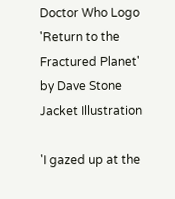Doctor Who Logo 'Return to the Fractured Planet'
by Dave Stone
Jacket Illustration

'I gazed up at the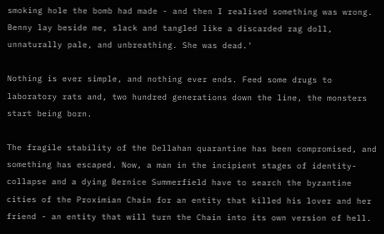smoking hole the bomb had made - and then I realised something was wrong. Benny lay beside me, slack and tangled like a discarded rag doll, unnaturally pale, and unbreathing. She was dead.'

Nothing is ever simple, and nothing ever ends. Feed some drugs to laboratory rats and, two hundred generations down the line, the monsters start being born.

The fragile stability of the Dellahan quarantine has been compromised, and something has escaped. Now, a man in the incipient stages of identity-collapse and a dying Bernice Summerfield have to search the byzantine cities of the Proximian Chain for an entity that killed his lover and her friend - an entity that will turn the Chain into its own version of hell.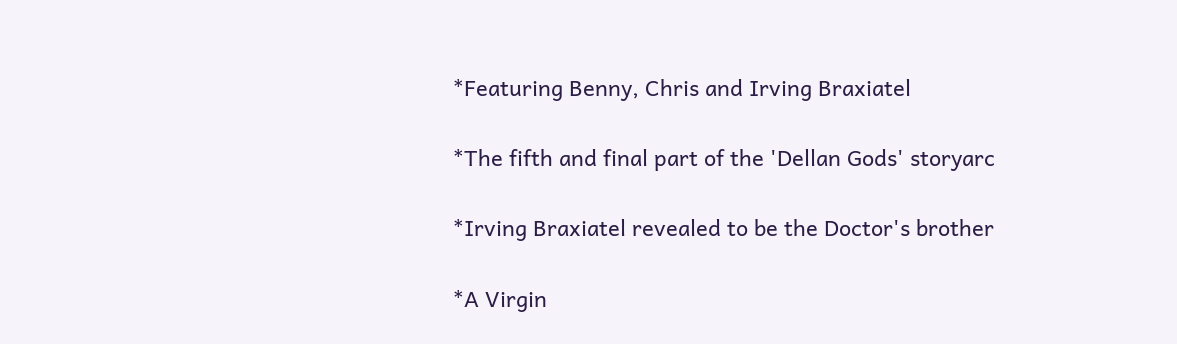*Featuring Benny, Chris and Irving Braxiatel

*The fifth and final part of the 'Dellan Gods' storyarc

*Irving Braxiatel revealed to be the Doctor's brother

*A Virgin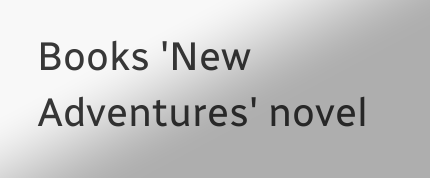Books 'New Adventures' novel